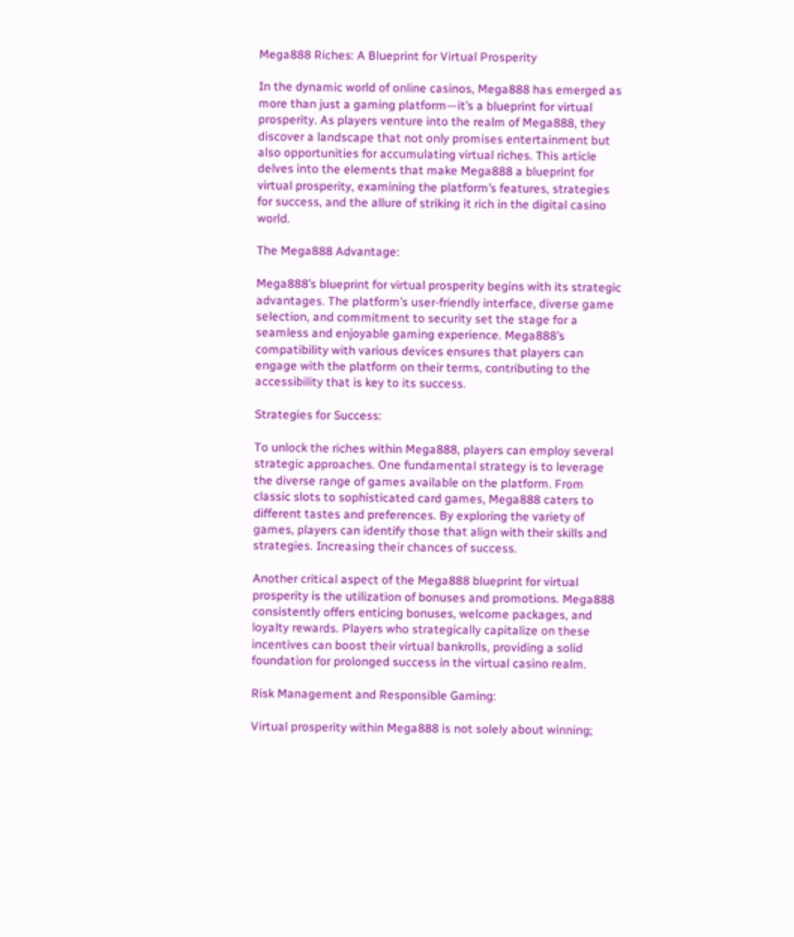Mega888 Riches: A Blueprint for Virtual Prosperity

In the dynamic world of online casinos, Mega888 has emerged as more than just a gaming platform—it’s a blueprint for virtual prosperity. As players venture into the realm of Mega888, they discover a landscape that not only promises entertainment but also opportunities for accumulating virtual riches. This article delves into the elements that make Mega888 a blueprint for virtual prosperity, examining the platform’s features, strategies for success, and the allure of striking it rich in the digital casino world.

The Mega888 Advantage:

Mega888’s blueprint for virtual prosperity begins with its strategic advantages. The platform’s user-friendly interface, diverse game selection, and commitment to security set the stage for a seamless and enjoyable gaming experience. Mega888’s compatibility with various devices ensures that players can engage with the platform on their terms, contributing to the accessibility that is key to its success.

Strategies for Success:

To unlock the riches within Mega888, players can employ several strategic approaches. One fundamental strategy is to leverage the diverse range of games available on the platform. From classic slots to sophisticated card games, Mega888 caters to different tastes and preferences. By exploring the variety of games, players can identify those that align with their skills and strategies. Increasing their chances of success.

Another critical aspect of the Mega888 blueprint for virtual prosperity is the utilization of bonuses and promotions. Mega888 consistently offers enticing bonuses, welcome packages, and loyalty rewards. Players who strategically capitalize on these incentives can boost their virtual bankrolls, providing a solid foundation for prolonged success in the virtual casino realm.

Risk Management and Responsible Gaming:

Virtual prosperity within Mega888 is not solely about winning;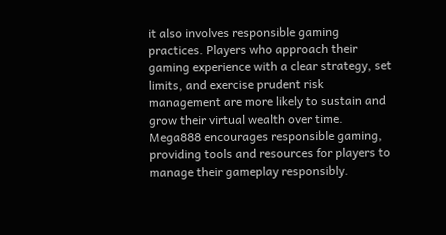it also involves responsible gaming practices. Players who approach their gaming experience with a clear strategy, set limits, and exercise prudent risk management are more likely to sustain and grow their virtual wealth over time. Mega888 encourages responsible gaming, providing tools and resources for players to manage their gameplay responsibly.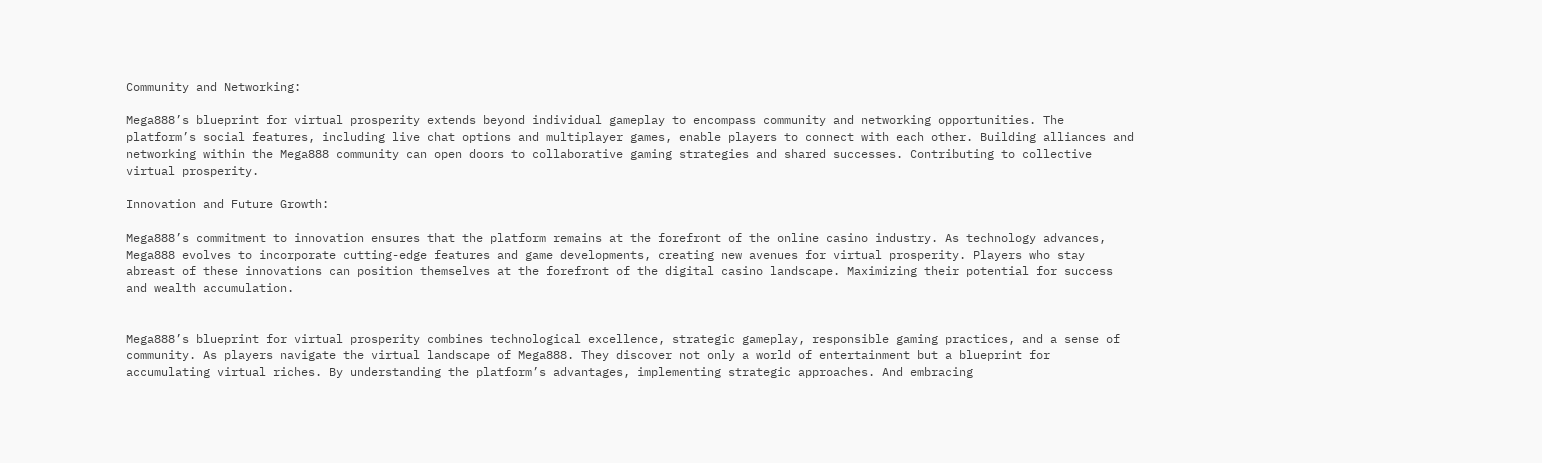Community and Networking:

Mega888’s blueprint for virtual prosperity extends beyond individual gameplay to encompass community and networking opportunities. The platform’s social features, including live chat options and multiplayer games, enable players to connect with each other. Building alliances and networking within the Mega888 community can open doors to collaborative gaming strategies and shared successes. Contributing to collective virtual prosperity.

Innovation and Future Growth:

Mega888’s commitment to innovation ensures that the platform remains at the forefront of the online casino industry. As technology advances, Mega888 evolves to incorporate cutting-edge features and game developments, creating new avenues for virtual prosperity. Players who stay abreast of these innovations can position themselves at the forefront of the digital casino landscape. Maximizing their potential for success and wealth accumulation.


Mega888’s blueprint for virtual prosperity combines technological excellence, strategic gameplay, responsible gaming practices, and a sense of community. As players navigate the virtual landscape of Mega888. They discover not only a world of entertainment but a blueprint for accumulating virtual riches. By understanding the platform’s advantages, implementing strategic approaches. And embracing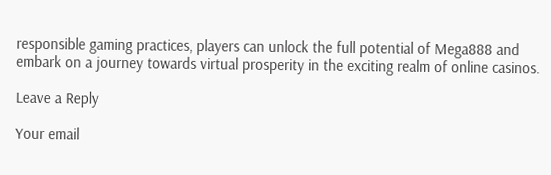responsible gaming practices, players can unlock the full potential of Mega888 and embark on a journey towards virtual prosperity in the exciting realm of online casinos.

Leave a Reply

Your email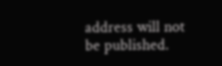address will not be published.